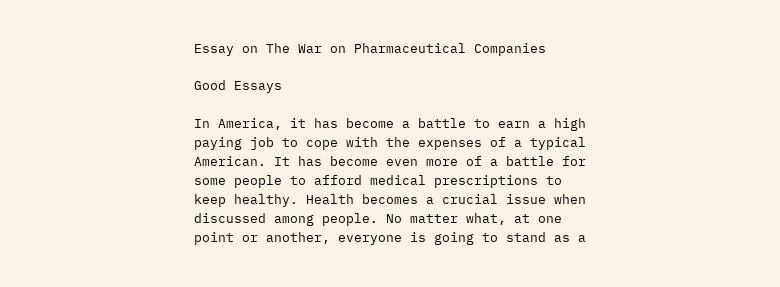Essay on The War on Pharmaceutical Companies

Good Essays

In America, it has become a battle to earn a high paying job to cope with the expenses of a typical American. It has become even more of a battle for some people to afford medical prescriptions to keep healthy. Health becomes a crucial issue when discussed among people. No matter what, at one point or another, everyone is going to stand as a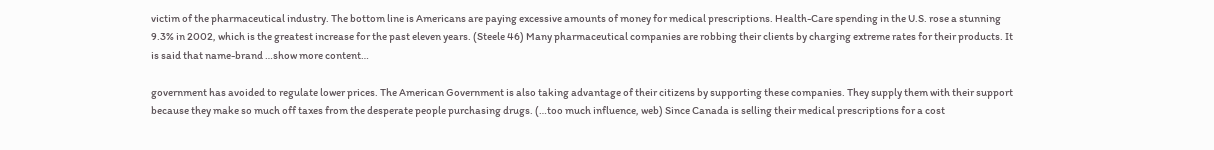victim of the pharmaceutical industry. The bottom line is Americans are paying excessive amounts of money for medical prescriptions. Health-Care spending in the U.S. rose a stunning 9.3% in 2002, which is the greatest increase for the past eleven years. (Steele 46) Many pharmaceutical companies are robbing their clients by charging extreme rates for their products. It is said that name-brand …show more content…

government has avoided to regulate lower prices. The American Government is also taking advantage of their citizens by supporting these companies. They supply them with their support because they make so much off taxes from the desperate people purchasing drugs. (…too much influence, web) Since Canada is selling their medical prescriptions for a cost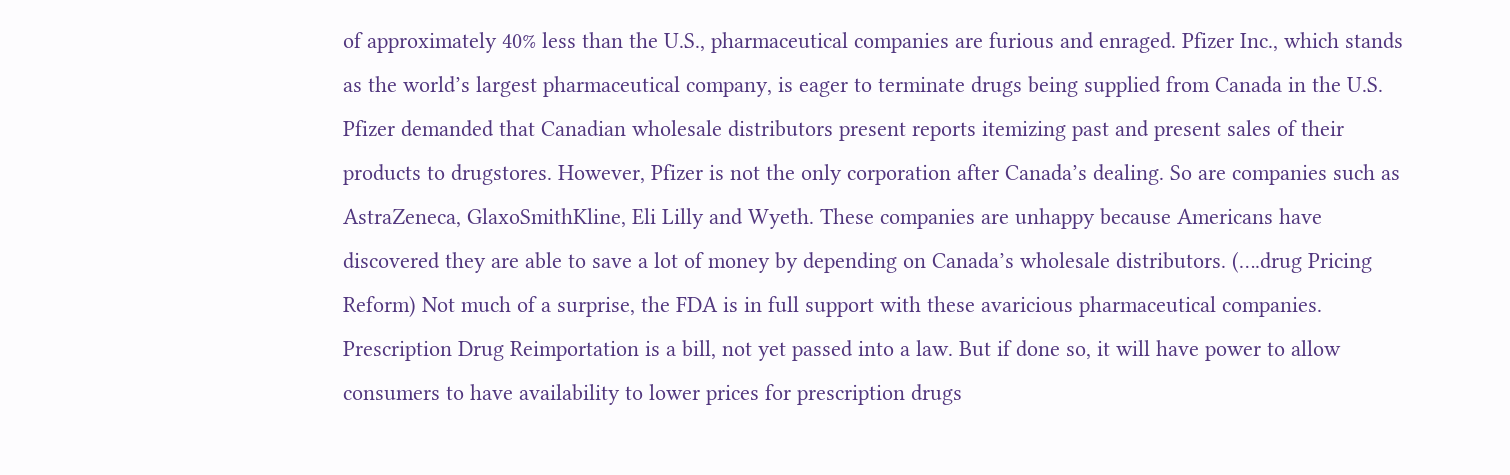of approximately 40% less than the U.S., pharmaceutical companies are furious and enraged. Pfizer Inc., which stands as the world’s largest pharmaceutical company, is eager to terminate drugs being supplied from Canada in the U.S. Pfizer demanded that Canadian wholesale distributors present reports itemizing past and present sales of their products to drugstores. However, Pfizer is not the only corporation after Canada’s dealing. So are companies such as AstraZeneca, GlaxoSmithKline, Eli Lilly and Wyeth. These companies are unhappy because Americans have discovered they are able to save a lot of money by depending on Canada’s wholesale distributors. (….drug Pricing Reform) Not much of a surprise, the FDA is in full support with these avaricious pharmaceutical companies.      Prescription Drug Reimportation is a bill, not yet passed into a law. But if done so, it will have power to allow consumers to have availability to lower prices for prescription drugs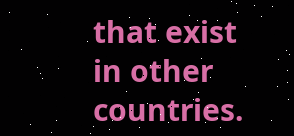that exist in other countries.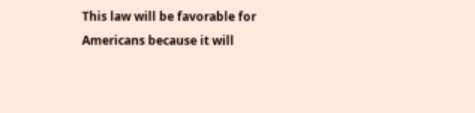This law will be favorable for Americans because it will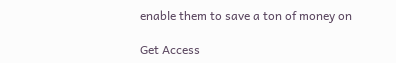enable them to save a ton of money on

Get Access